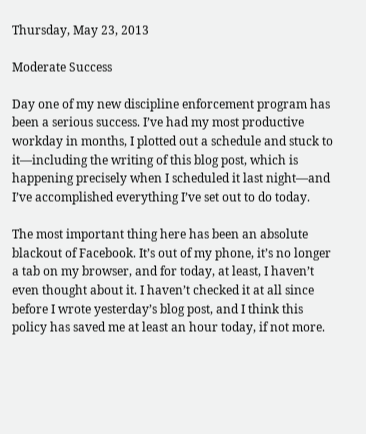Thursday, May 23, 2013

Moderate Success

Day one of my new discipline enforcement program has been a serious success. I’ve had my most productive workday in months, I plotted out a schedule and stuck to it—including the writing of this blog post, which is happening precisely when I scheduled it last night—and I’ve accomplished everything I’ve set out to do today.

The most important thing here has been an absolute blackout of Facebook. It’s out of my phone, it’s no longer a tab on my browser, and for today, at least, I haven’t even thought about it. I haven’t checked it at all since before I wrote yesterday’s blog post, and I think this policy has saved me at least an hour today, if not more.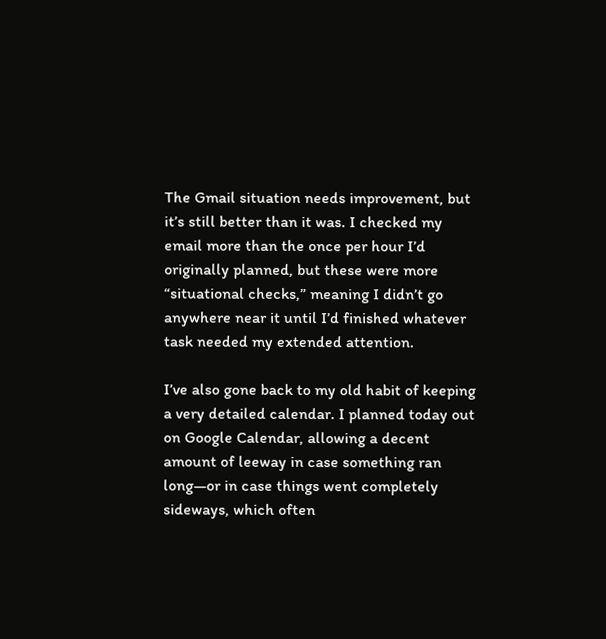The Gmail situation needs improvement, but it’s still better than it was. I checked my email more than the once per hour I’d originally planned, but these were more “situational checks,” meaning I didn’t go anywhere near it until I’d finished whatever task needed my extended attention.

I’ve also gone back to my old habit of keeping a very detailed calendar. I planned today out on Google Calendar, allowing a decent amount of leeway in case something ran long—or in case things went completely sideways, which often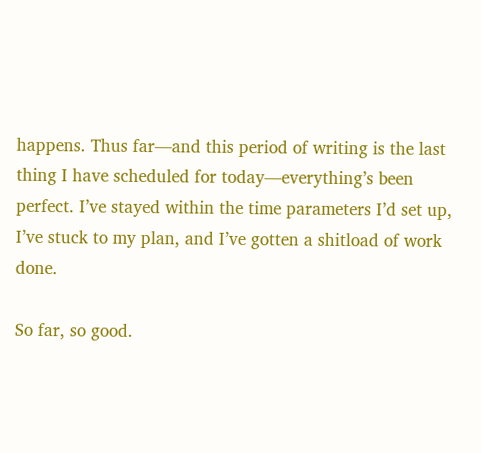happens. Thus far—and this period of writing is the last thing I have scheduled for today—everything’s been perfect. I’ve stayed within the time parameters I’d set up, I’ve stuck to my plan, and I’ve gotten a shitload of work done.

So far, so good.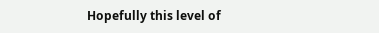Hopefully this level of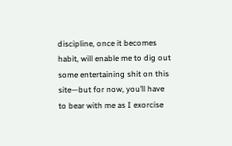discipline, once it becomes habit, will enable me to dig out some entertaining shit on this site—but for now, you’ll have to bear with me as I exorcise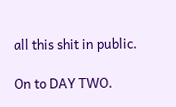all this shit in public.

On to DAY TWO.